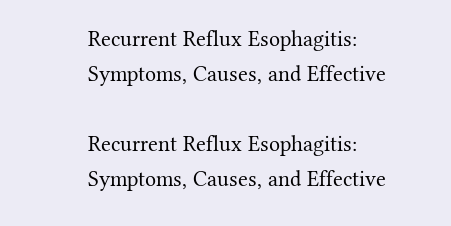Recurrent Reflux Esophagitis: Symptoms, Causes, and Effective

Recurrent Reflux Esophagitis: Symptoms, Causes, and Effective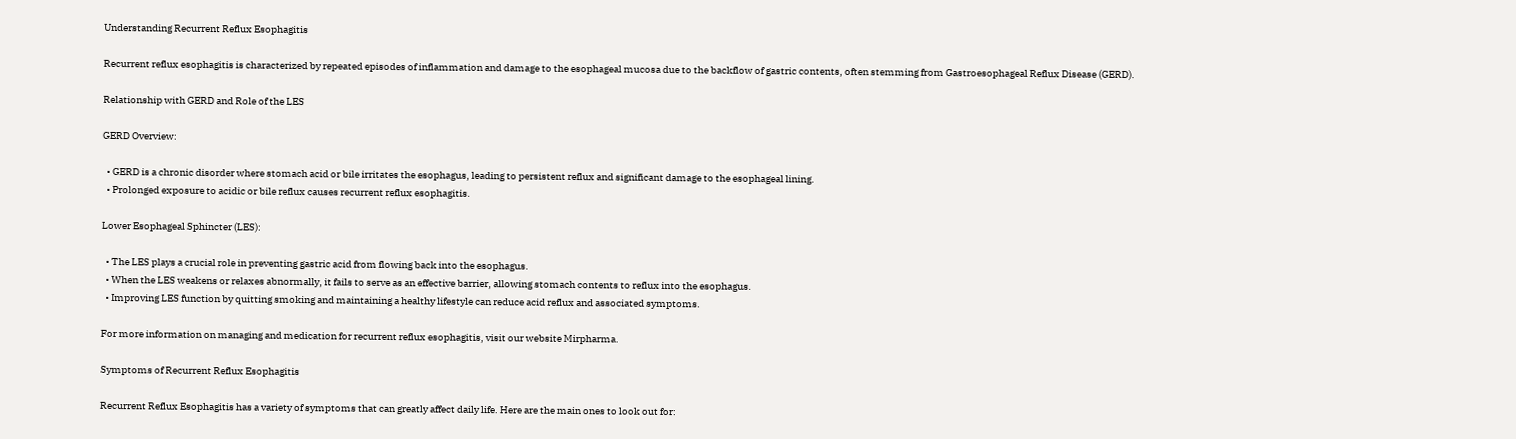Understanding Recurrent Reflux Esophagitis

Recurrent reflux esophagitis is characterized by repeated episodes of inflammation and damage to the esophageal mucosa due to the backflow of gastric contents, often stemming from Gastroesophageal Reflux Disease (GERD).

Relationship with GERD and Role of the LES

GERD Overview:

  • GERD is a chronic disorder where stomach acid or bile irritates the esophagus, leading to persistent reflux and significant damage to the esophageal lining.
  • Prolonged exposure to acidic or bile reflux causes recurrent reflux esophagitis.

Lower Esophageal Sphincter (LES):

  • The LES plays a crucial role in preventing gastric acid from flowing back into the esophagus.
  • When the LES weakens or relaxes abnormally, it fails to serve as an effective barrier, allowing stomach contents to reflux into the esophagus.
  • Improving LES function by quitting smoking and maintaining a healthy lifestyle can reduce acid reflux and associated symptoms.

For more information on managing and medication for recurrent reflux esophagitis, visit our website Mirpharma.

Symptoms of Recurrent Reflux Esophagitis

Recurrent Reflux Esophagitis has a variety of symptoms that can greatly affect daily life. Here are the main ones to look out for: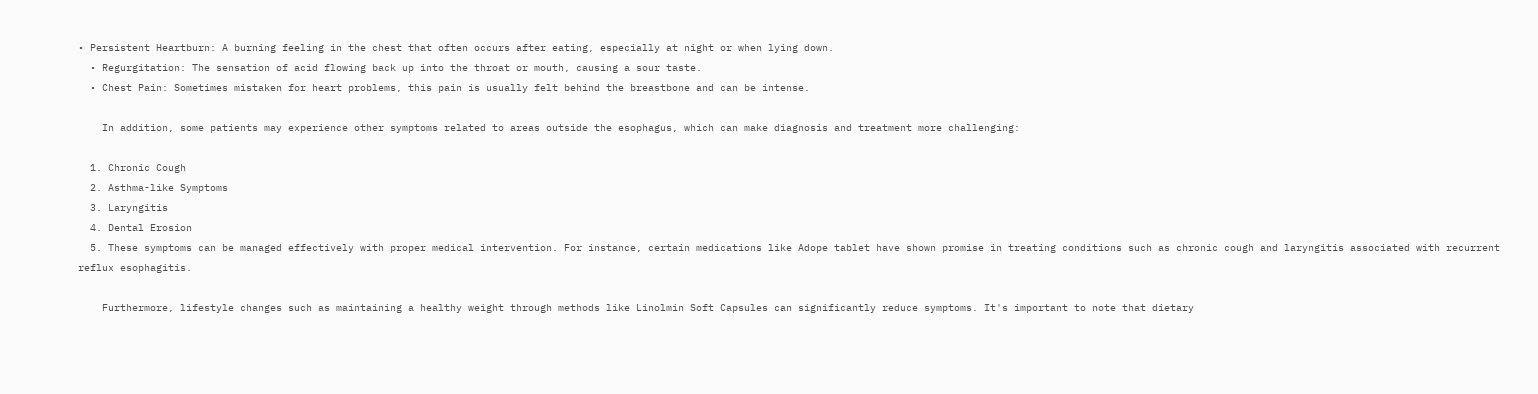• Persistent Heartburn: A burning feeling in the chest that often occurs after eating, especially at night or when lying down.
  • Regurgitation: The sensation of acid flowing back up into the throat or mouth, causing a sour taste.
  • Chest Pain: Sometimes mistaken for heart problems, this pain is usually felt behind the breastbone and can be intense.

    In addition, some patients may experience other symptoms related to areas outside the esophagus, which can make diagnosis and treatment more challenging:

  1. Chronic Cough
  2. Asthma-like Symptoms
  3. Laryngitis
  4. Dental Erosion
  5. These symptoms can be managed effectively with proper medical intervention. For instance, certain medications like Adope tablet have shown promise in treating conditions such as chronic cough and laryngitis associated with recurrent reflux esophagitis.

    Furthermore, lifestyle changes such as maintaining a healthy weight through methods like Linolmin Soft Capsules can significantly reduce symptoms. It's important to note that dietary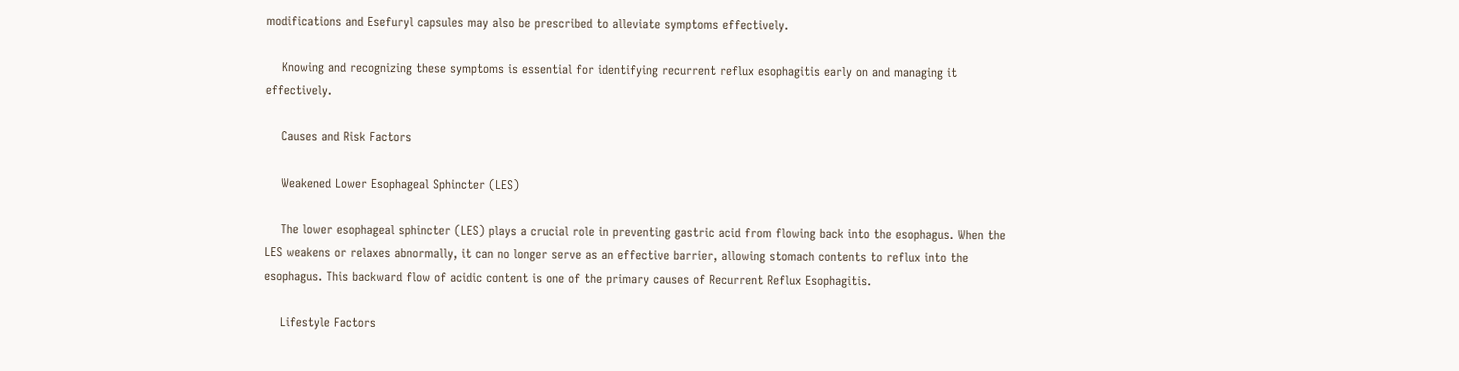modifications and Esefuryl capsules may also be prescribed to alleviate symptoms effectively.

    Knowing and recognizing these symptoms is essential for identifying recurrent reflux esophagitis early on and managing it effectively.

    Causes and Risk Factors

    Weakened Lower Esophageal Sphincter (LES)

    The lower esophageal sphincter (LES) plays a crucial role in preventing gastric acid from flowing back into the esophagus. When the LES weakens or relaxes abnormally, it can no longer serve as an effective barrier, allowing stomach contents to reflux into the esophagus. This backward flow of acidic content is one of the primary causes of Recurrent Reflux Esophagitis.

    Lifestyle Factors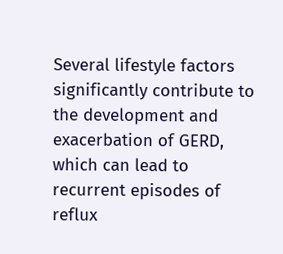Several lifestyle factors significantly contribute to the development and exacerbation of GERD, which can lead to recurrent episodes of reflux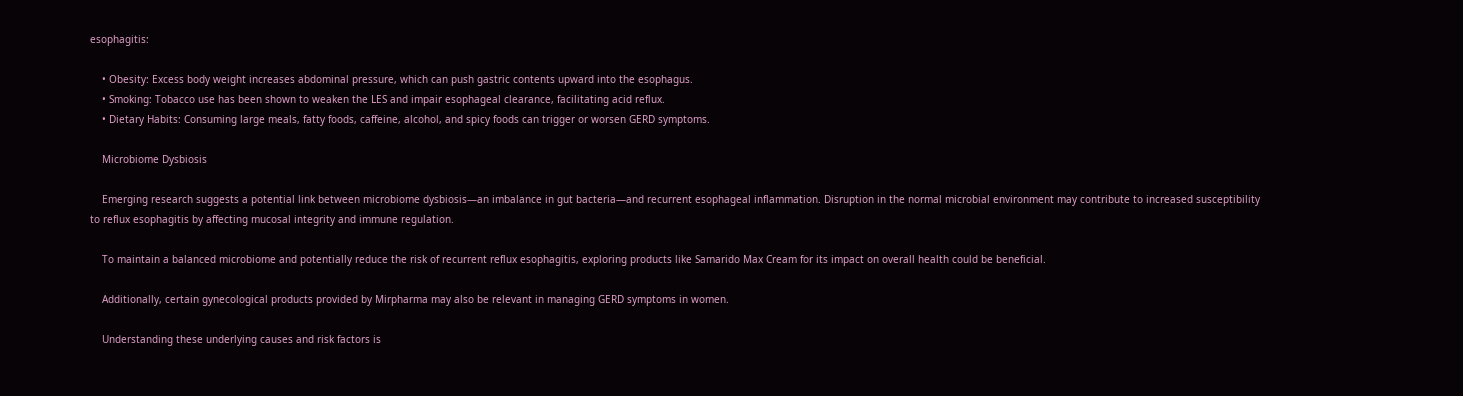esophagitis:

    • Obesity: Excess body weight increases abdominal pressure, which can push gastric contents upward into the esophagus.
    • Smoking: Tobacco use has been shown to weaken the LES and impair esophageal clearance, facilitating acid reflux.
    • Dietary Habits: Consuming large meals, fatty foods, caffeine, alcohol, and spicy foods can trigger or worsen GERD symptoms.

    Microbiome Dysbiosis

    Emerging research suggests a potential link between microbiome dysbiosis—an imbalance in gut bacteria—and recurrent esophageal inflammation. Disruption in the normal microbial environment may contribute to increased susceptibility to reflux esophagitis by affecting mucosal integrity and immune regulation.

    To maintain a balanced microbiome and potentially reduce the risk of recurrent reflux esophagitis, exploring products like Samarido Max Cream for its impact on overall health could be beneficial.

    Additionally, certain gynecological products provided by Mirpharma may also be relevant in managing GERD symptoms in women.

    Understanding these underlying causes and risk factors is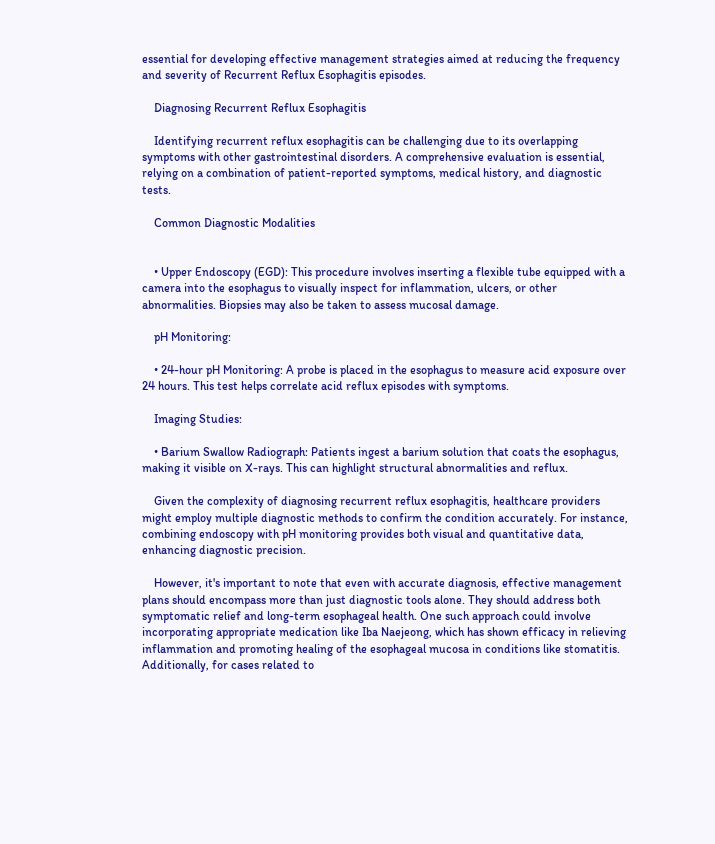essential for developing effective management strategies aimed at reducing the frequency and severity of Recurrent Reflux Esophagitis episodes.

    Diagnosing Recurrent Reflux Esophagitis

    Identifying recurrent reflux esophagitis can be challenging due to its overlapping symptoms with other gastrointestinal disorders. A comprehensive evaluation is essential, relying on a combination of patient-reported symptoms, medical history, and diagnostic tests.

    Common Diagnostic Modalities


    • Upper Endoscopy (EGD): This procedure involves inserting a flexible tube equipped with a camera into the esophagus to visually inspect for inflammation, ulcers, or other abnormalities. Biopsies may also be taken to assess mucosal damage.

    pH Monitoring:

    • 24-hour pH Monitoring: A probe is placed in the esophagus to measure acid exposure over 24 hours. This test helps correlate acid reflux episodes with symptoms.

    Imaging Studies:

    • Barium Swallow Radiograph: Patients ingest a barium solution that coats the esophagus, making it visible on X-rays. This can highlight structural abnormalities and reflux.

    Given the complexity of diagnosing recurrent reflux esophagitis, healthcare providers might employ multiple diagnostic methods to confirm the condition accurately. For instance, combining endoscopy with pH monitoring provides both visual and quantitative data, enhancing diagnostic precision.

    However, it's important to note that even with accurate diagnosis, effective management plans should encompass more than just diagnostic tools alone. They should address both symptomatic relief and long-term esophageal health. One such approach could involve incorporating appropriate medication like Iba Naejeong, which has shown efficacy in relieving inflammation and promoting healing of the esophageal mucosa in conditions like stomatitis. Additionally, for cases related to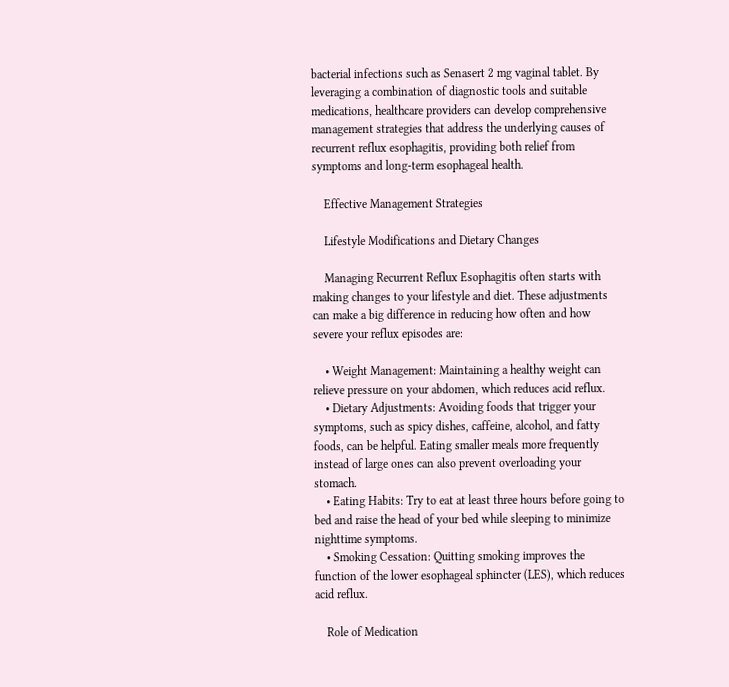bacterial infections such as Senasert 2 mg vaginal tablet. By leveraging a combination of diagnostic tools and suitable medications, healthcare providers can develop comprehensive management strategies that address the underlying causes of recurrent reflux esophagitis, providing both relief from symptoms and long-term esophageal health.

    Effective Management Strategies

    Lifestyle Modifications and Dietary Changes

    Managing Recurrent Reflux Esophagitis often starts with making changes to your lifestyle and diet. These adjustments can make a big difference in reducing how often and how severe your reflux episodes are:

    • Weight Management: Maintaining a healthy weight can relieve pressure on your abdomen, which reduces acid reflux.
    • Dietary Adjustments: Avoiding foods that trigger your symptoms, such as spicy dishes, caffeine, alcohol, and fatty foods, can be helpful. Eating smaller meals more frequently instead of large ones can also prevent overloading your stomach.
    • Eating Habits: Try to eat at least three hours before going to bed and raise the head of your bed while sleeping to minimize nighttime symptoms.
    • Smoking Cessation: Quitting smoking improves the function of the lower esophageal sphincter (LES), which reduces acid reflux.

    Role of Medication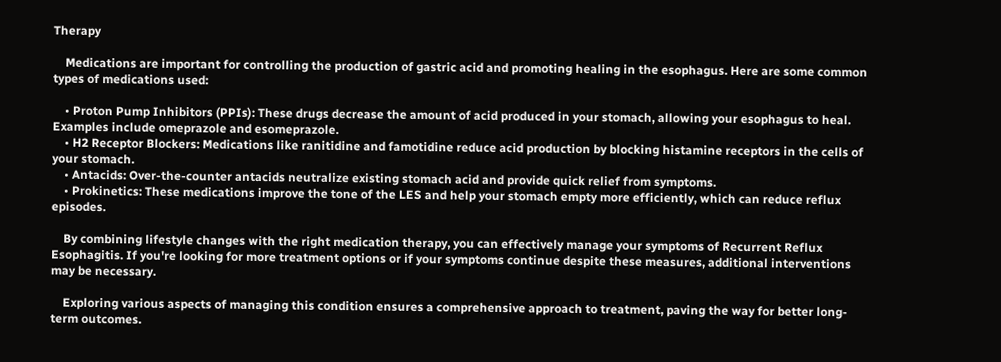Therapy

    Medications are important for controlling the production of gastric acid and promoting healing in the esophagus. Here are some common types of medications used:

    • Proton Pump Inhibitors (PPIs): These drugs decrease the amount of acid produced in your stomach, allowing your esophagus to heal. Examples include omeprazole and esomeprazole.
    • H2 Receptor Blockers: Medications like ranitidine and famotidine reduce acid production by blocking histamine receptors in the cells of your stomach.
    • Antacids: Over-the-counter antacids neutralize existing stomach acid and provide quick relief from symptoms.
    • Prokinetics: These medications improve the tone of the LES and help your stomach empty more efficiently, which can reduce reflux episodes.

    By combining lifestyle changes with the right medication therapy, you can effectively manage your symptoms of Recurrent Reflux Esophagitis. If you're looking for more treatment options or if your symptoms continue despite these measures, additional interventions may be necessary.

    Exploring various aspects of managing this condition ensures a comprehensive approach to treatment, paving the way for better long-term outcomes.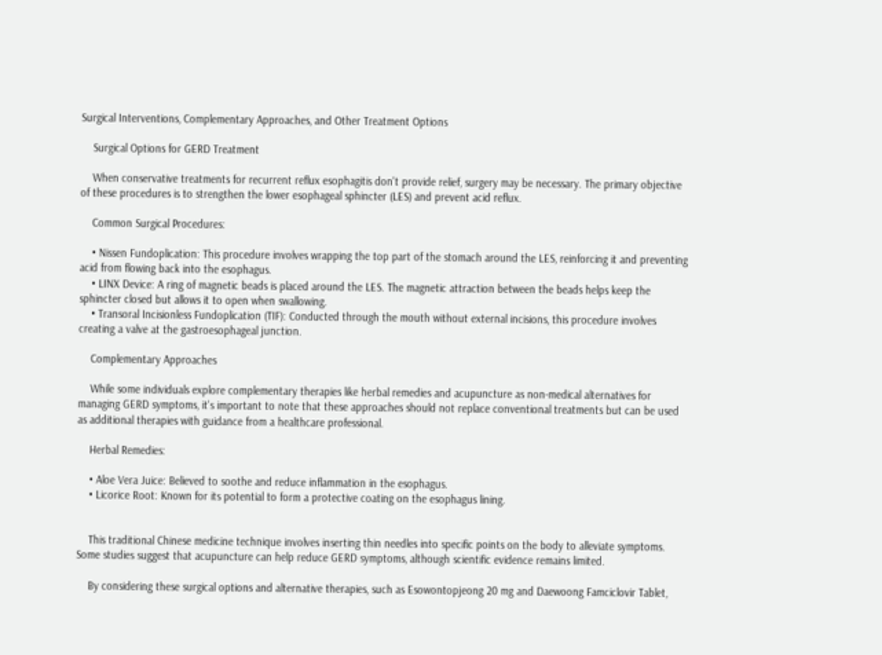Surgical Interventions, Complementary Approaches, and Other Treatment Options

    Surgical Options for GERD Treatment

    When conservative treatments for recurrent reflux esophagitis don't provide relief, surgery may be necessary. The primary objective of these procedures is to strengthen the lower esophageal sphincter (LES) and prevent acid reflux.

    Common Surgical Procedures:

    • Nissen Fundoplication: This procedure involves wrapping the top part of the stomach around the LES, reinforcing it and preventing acid from flowing back into the esophagus.
    • LINX Device: A ring of magnetic beads is placed around the LES. The magnetic attraction between the beads helps keep the sphincter closed but allows it to open when swallowing.
    • Transoral Incisionless Fundoplication (TIF): Conducted through the mouth without external incisions, this procedure involves creating a valve at the gastroesophageal junction.

    Complementary Approaches

    While some individuals explore complementary therapies like herbal remedies and acupuncture as non-medical alternatives for managing GERD symptoms, it's important to note that these approaches should not replace conventional treatments but can be used as additional therapies with guidance from a healthcare professional.

    Herbal Remedies:

    • Aloe Vera Juice: Believed to soothe and reduce inflammation in the esophagus.
    • Licorice Root: Known for its potential to form a protective coating on the esophagus lining.


    This traditional Chinese medicine technique involves inserting thin needles into specific points on the body to alleviate symptoms. Some studies suggest that acupuncture can help reduce GERD symptoms, although scientific evidence remains limited.

    By considering these surgical options and alternative therapies, such as Esowontopjeong 20 mg and Daewoong Famciclovir Tablet,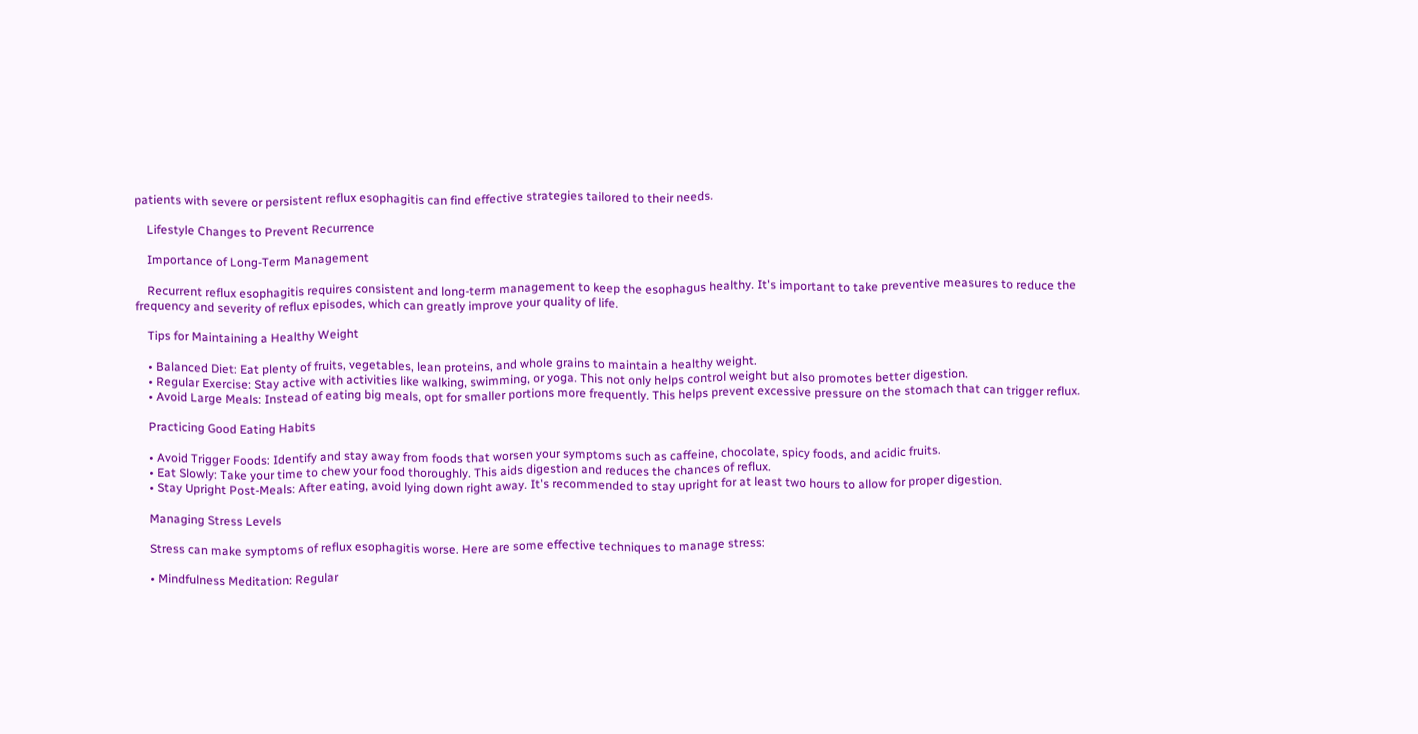patients with severe or persistent reflux esophagitis can find effective strategies tailored to their needs.

    Lifestyle Changes to Prevent Recurrence

    Importance of Long-Term Management

    Recurrent reflux esophagitis requires consistent and long-term management to keep the esophagus healthy. It's important to take preventive measures to reduce the frequency and severity of reflux episodes, which can greatly improve your quality of life.

    Tips for Maintaining a Healthy Weight

    • Balanced Diet: Eat plenty of fruits, vegetables, lean proteins, and whole grains to maintain a healthy weight.
    • Regular Exercise: Stay active with activities like walking, swimming, or yoga. This not only helps control weight but also promotes better digestion.
    • Avoid Large Meals: Instead of eating big meals, opt for smaller portions more frequently. This helps prevent excessive pressure on the stomach that can trigger reflux.

    Practicing Good Eating Habits

    • Avoid Trigger Foods: Identify and stay away from foods that worsen your symptoms such as caffeine, chocolate, spicy foods, and acidic fruits.
    • Eat Slowly: Take your time to chew your food thoroughly. This aids digestion and reduces the chances of reflux.
    • Stay Upright Post-Meals: After eating, avoid lying down right away. It's recommended to stay upright for at least two hours to allow for proper digestion.

    Managing Stress Levels

    Stress can make symptoms of reflux esophagitis worse. Here are some effective techniques to manage stress:

    • Mindfulness Meditation: Regular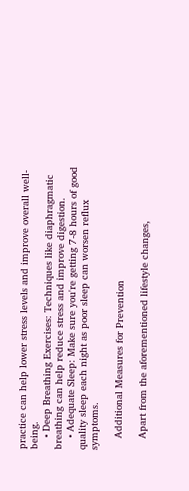practice can help lower stress levels and improve overall well-being.
    • Deep Breathing Exercises: Techniques like diaphragmatic breathing can help reduce stress and improve digestion.
    • Adequate Sleep: Make sure you're getting 7-8 hours of good quality sleep each night as poor sleep can worsen reflux symptoms.

    Additional Measures for Prevention

    Apart from the aforementioned lifestyle changes,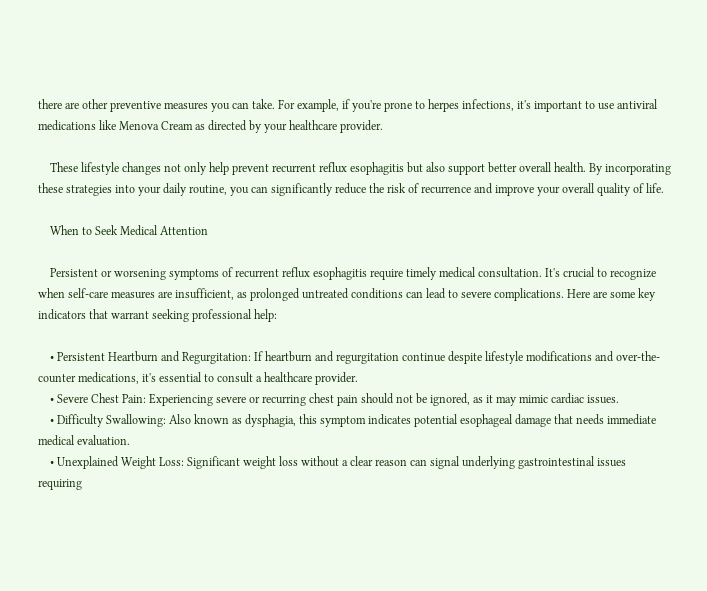there are other preventive measures you can take. For example, if you're prone to herpes infections, it's important to use antiviral medications like Menova Cream as directed by your healthcare provider.

    These lifestyle changes not only help prevent recurrent reflux esophagitis but also support better overall health. By incorporating these strategies into your daily routine, you can significantly reduce the risk of recurrence and improve your overall quality of life.

    When to Seek Medical Attention

    Persistent or worsening symptoms of recurrent reflux esophagitis require timely medical consultation. It's crucial to recognize when self-care measures are insufficient, as prolonged untreated conditions can lead to severe complications. Here are some key indicators that warrant seeking professional help:

    • Persistent Heartburn and Regurgitation: If heartburn and regurgitation continue despite lifestyle modifications and over-the-counter medications, it's essential to consult a healthcare provider.
    • Severe Chest Pain: Experiencing severe or recurring chest pain should not be ignored, as it may mimic cardiac issues.
    • Difficulty Swallowing: Also known as dysphagia, this symptom indicates potential esophageal damage that needs immediate medical evaluation.
    • Unexplained Weight Loss: Significant weight loss without a clear reason can signal underlying gastrointestinal issues requiring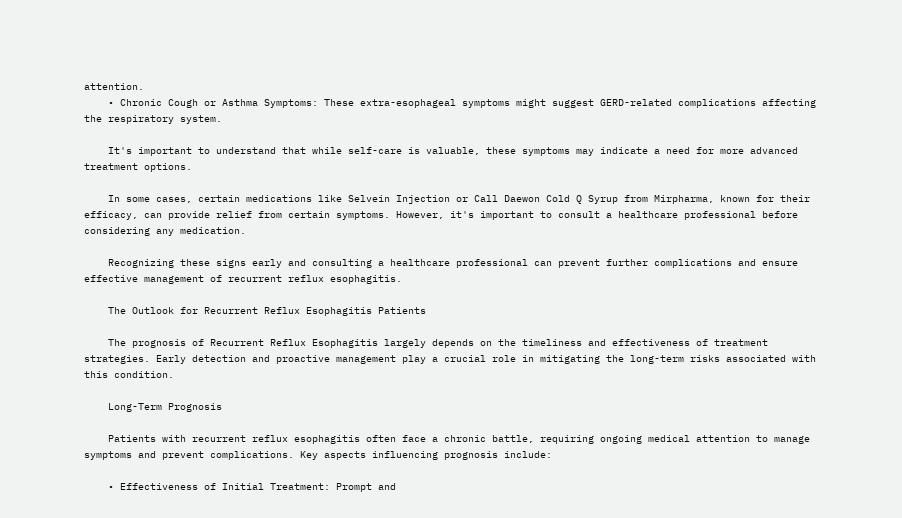attention.
    • Chronic Cough or Asthma Symptoms: These extra-esophageal symptoms might suggest GERD-related complications affecting the respiratory system.

    It's important to understand that while self-care is valuable, these symptoms may indicate a need for more advanced treatment options.

    In some cases, certain medications like Selvein Injection or Call Daewon Cold Q Syrup from Mirpharma, known for their efficacy, can provide relief from certain symptoms. However, it's important to consult a healthcare professional before considering any medication.

    Recognizing these signs early and consulting a healthcare professional can prevent further complications and ensure effective management of recurrent reflux esophagitis.

    The Outlook for Recurrent Reflux Esophagitis Patients

    The prognosis of Recurrent Reflux Esophagitis largely depends on the timeliness and effectiveness of treatment strategies. Early detection and proactive management play a crucial role in mitigating the long-term risks associated with this condition.

    Long-Term Prognosis

    Patients with recurrent reflux esophagitis often face a chronic battle, requiring ongoing medical attention to manage symptoms and prevent complications. Key aspects influencing prognosis include:

    • Effectiveness of Initial Treatment: Prompt and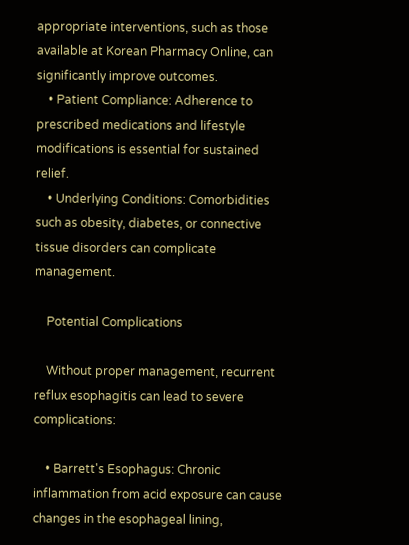appropriate interventions, such as those available at Korean Pharmacy Online, can significantly improve outcomes.
    • Patient Compliance: Adherence to prescribed medications and lifestyle modifications is essential for sustained relief.
    • Underlying Conditions: Comorbidities such as obesity, diabetes, or connective tissue disorders can complicate management.

    Potential Complications

    Without proper management, recurrent reflux esophagitis can lead to severe complications:

    • Barrett's Esophagus: Chronic inflammation from acid exposure can cause changes in the esophageal lining,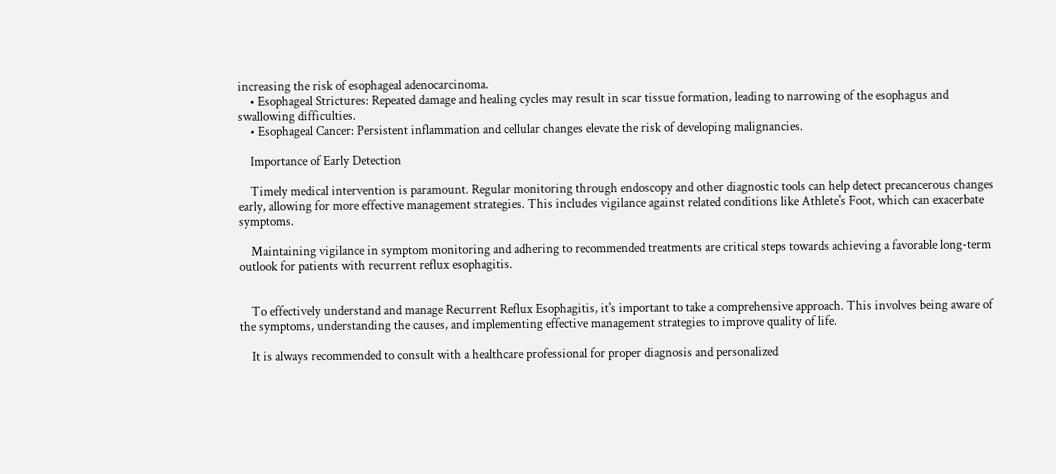increasing the risk of esophageal adenocarcinoma.
    • Esophageal Strictures: Repeated damage and healing cycles may result in scar tissue formation, leading to narrowing of the esophagus and swallowing difficulties.
    • Esophageal Cancer: Persistent inflammation and cellular changes elevate the risk of developing malignancies.

    Importance of Early Detection

    Timely medical intervention is paramount. Regular monitoring through endoscopy and other diagnostic tools can help detect precancerous changes early, allowing for more effective management strategies. This includes vigilance against related conditions like Athlete's Foot, which can exacerbate symptoms.

    Maintaining vigilance in symptom monitoring and adhering to recommended treatments are critical steps towards achieving a favorable long-term outlook for patients with recurrent reflux esophagitis.


    To effectively understand and manage Recurrent Reflux Esophagitis, it's important to take a comprehensive approach. This involves being aware of the symptoms, understanding the causes, and implementing effective management strategies to improve quality of life.

    It is always recommended to consult with a healthcare professional for proper diagnosis and personalized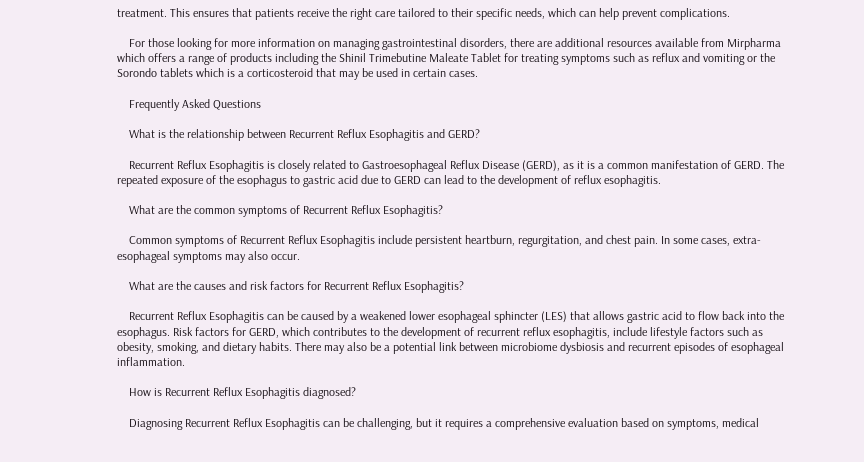treatment. This ensures that patients receive the right care tailored to their specific needs, which can help prevent complications.

    For those looking for more information on managing gastrointestinal disorders, there are additional resources available from Mirpharma which offers a range of products including the Shinil Trimebutine Maleate Tablet for treating symptoms such as reflux and vomiting or the Sorondo tablets which is a corticosteroid that may be used in certain cases.

    Frequently Asked Questions

    What is the relationship between Recurrent Reflux Esophagitis and GERD?

    Recurrent Reflux Esophagitis is closely related to Gastroesophageal Reflux Disease (GERD), as it is a common manifestation of GERD. The repeated exposure of the esophagus to gastric acid due to GERD can lead to the development of reflux esophagitis.

    What are the common symptoms of Recurrent Reflux Esophagitis?

    Common symptoms of Recurrent Reflux Esophagitis include persistent heartburn, regurgitation, and chest pain. In some cases, extra-esophageal symptoms may also occur.

    What are the causes and risk factors for Recurrent Reflux Esophagitis?

    Recurrent Reflux Esophagitis can be caused by a weakened lower esophageal sphincter (LES) that allows gastric acid to flow back into the esophagus. Risk factors for GERD, which contributes to the development of recurrent reflux esophagitis, include lifestyle factors such as obesity, smoking, and dietary habits. There may also be a potential link between microbiome dysbiosis and recurrent episodes of esophageal inflammation.

    How is Recurrent Reflux Esophagitis diagnosed?

    Diagnosing Recurrent Reflux Esophagitis can be challenging, but it requires a comprehensive evaluation based on symptoms, medical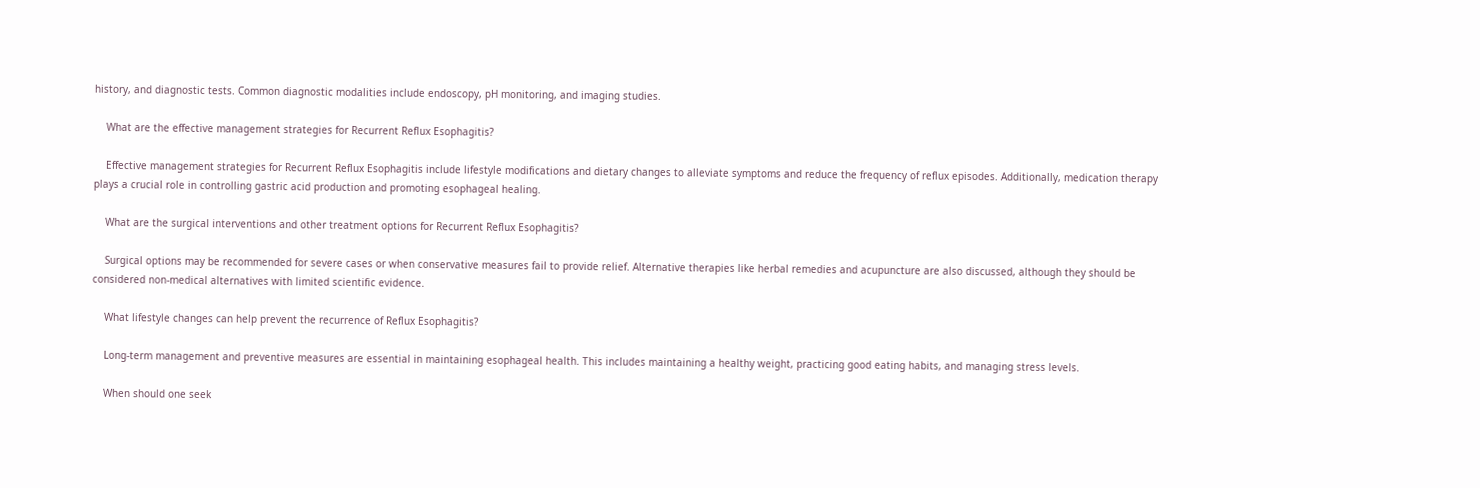history, and diagnostic tests. Common diagnostic modalities include endoscopy, pH monitoring, and imaging studies.

    What are the effective management strategies for Recurrent Reflux Esophagitis?

    Effective management strategies for Recurrent Reflux Esophagitis include lifestyle modifications and dietary changes to alleviate symptoms and reduce the frequency of reflux episodes. Additionally, medication therapy plays a crucial role in controlling gastric acid production and promoting esophageal healing.

    What are the surgical interventions and other treatment options for Recurrent Reflux Esophagitis?

    Surgical options may be recommended for severe cases or when conservative measures fail to provide relief. Alternative therapies like herbal remedies and acupuncture are also discussed, although they should be considered non-medical alternatives with limited scientific evidence.

    What lifestyle changes can help prevent the recurrence of Reflux Esophagitis?

    Long-term management and preventive measures are essential in maintaining esophageal health. This includes maintaining a healthy weight, practicing good eating habits, and managing stress levels.

    When should one seek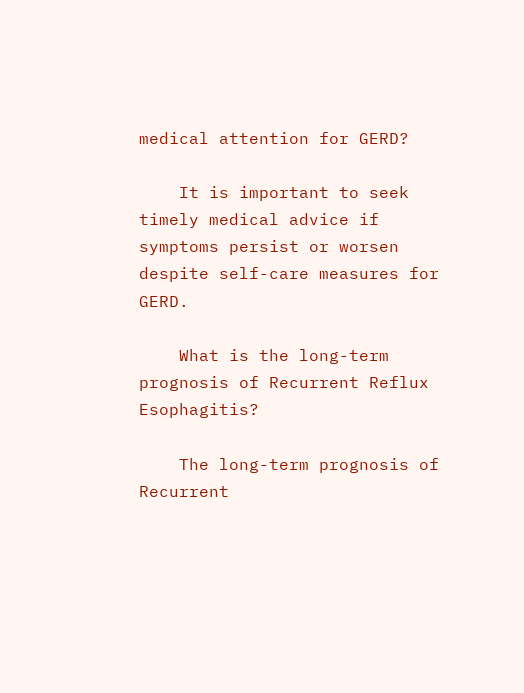medical attention for GERD?

    It is important to seek timely medical advice if symptoms persist or worsen despite self-care measures for GERD.

    What is the long-term prognosis of Recurrent Reflux Esophagitis?

    The long-term prognosis of Recurrent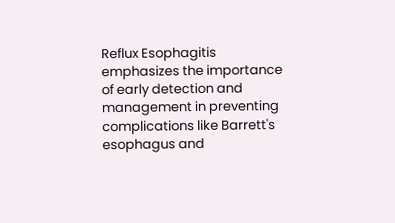Reflux Esophagitis emphasizes the importance of early detection and management in preventing complications like Barrett's esophagus and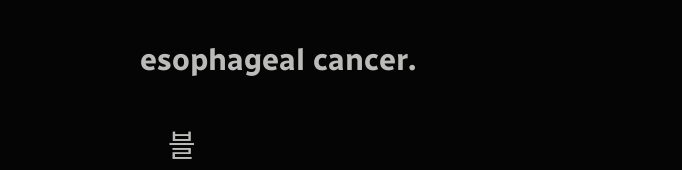esophageal cancer.

    블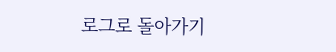로그로 돌아가기